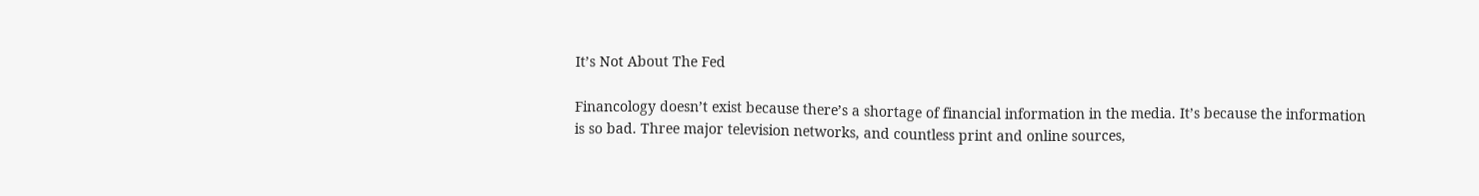It’s Not About The Fed

Financology doesn’t exist because there’s a shortage of financial information in the media. It’s because the information is so bad. Three major television networks, and countless print and online sources,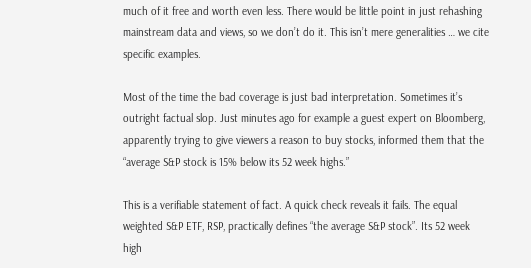much of it free and worth even less. There would be little point in just rehashing mainstream data and views, so we don’t do it. This isn’t mere generalities … we cite specific examples.

Most of the time the bad coverage is just bad interpretation. Sometimes it’s outright factual slop. Just minutes ago for example a guest expert on Bloomberg, apparently trying to give viewers a reason to buy stocks, informed them that the “average S&P stock is 15% below its 52 week highs.”

This is a verifiable statement of fact. A quick check reveals it fails. The equal weighted S&P ETF, RSP, practically defines “the average S&P stock”. Its 52 week high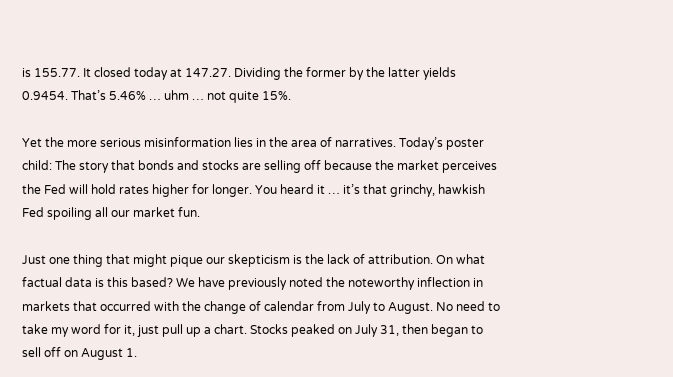is 155.77. It closed today at 147.27. Dividing the former by the latter yields 0.9454. That’s 5.46% … uhm … not quite 15%.

Yet the more serious misinformation lies in the area of narratives. Today’s poster child: The story that bonds and stocks are selling off because the market perceives the Fed will hold rates higher for longer. You heard it … it’s that grinchy, hawkish Fed spoiling all our market fun.

Just one thing that might pique our skepticism is the lack of attribution. On what factual data is this based? We have previously noted the noteworthy inflection in markets that occurred with the change of calendar from July to August. No need to take my word for it, just pull up a chart. Stocks peaked on July 31, then began to sell off on August 1.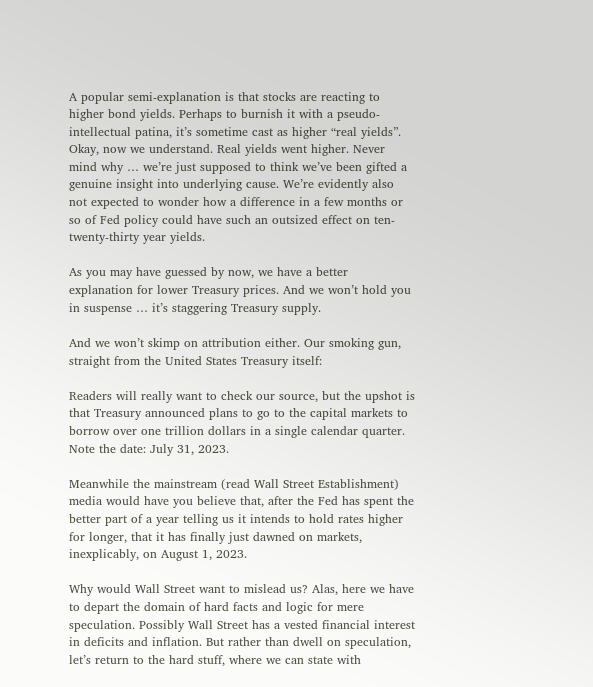A popular semi-explanation is that stocks are reacting to higher bond yields. Perhaps to burnish it with a pseudo-intellectual patina, it’s sometime cast as higher “real yields”. Okay, now we understand. Real yields went higher. Never mind why … we’re just supposed to think we’ve been gifted a genuine insight into underlying cause. We’re evidently also not expected to wonder how a difference in a few months or so of Fed policy could have such an outsized effect on ten-twenty-thirty year yields.

As you may have guessed by now, we have a better explanation for lower Treasury prices. And we won’t hold you in suspense … it’s staggering Treasury supply.

And we won’t skimp on attribution either. Our smoking gun, straight from the United States Treasury itself:

Readers will really want to check our source, but the upshot is that Treasury announced plans to go to the capital markets to borrow over one trillion dollars in a single calendar quarter. Note the date: July 31, 2023.

Meanwhile the mainstream (read Wall Street Establishment) media would have you believe that, after the Fed has spent the better part of a year telling us it intends to hold rates higher for longer, that it has finally just dawned on markets, inexplicably, on August 1, 2023.

Why would Wall Street want to mislead us? Alas, here we have to depart the domain of hard facts and logic for mere speculation. Possibly Wall Street has a vested financial interest in deficits and inflation. But rather than dwell on speculation, let’s return to the hard stuff, where we can state with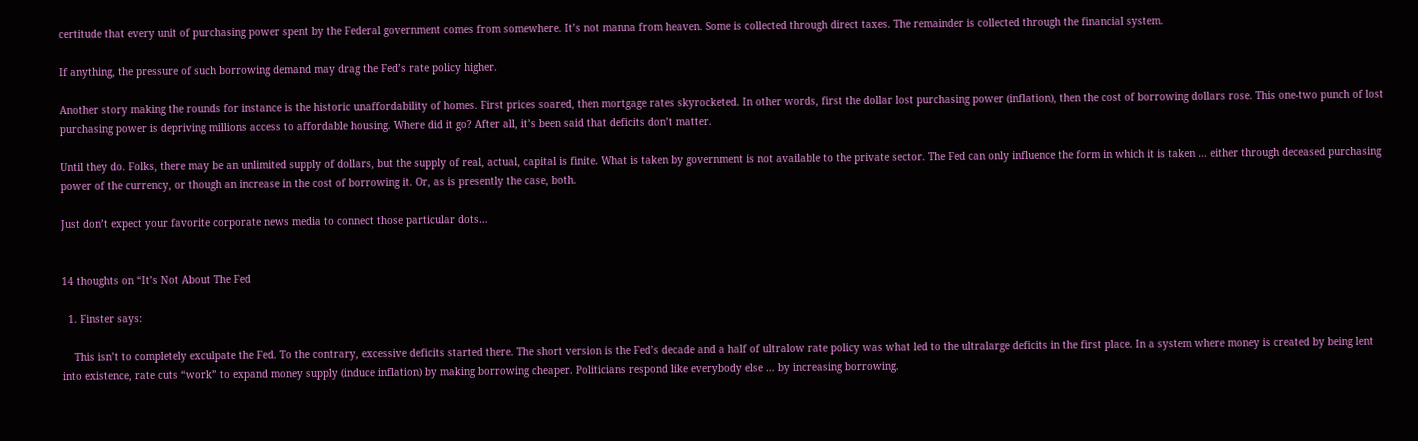certitude that every unit of purchasing power spent by the Federal government comes from somewhere. It’s not manna from heaven. Some is collected through direct taxes. The remainder is collected through the financial system.

If anything, the pressure of such borrowing demand may drag the Fed’s rate policy higher.

Another story making the rounds for instance is the historic unaffordability of homes. First prices soared, then mortgage rates skyrocketed. In other words, first the dollar lost purchasing power (inflation), then the cost of borrowing dollars rose. This one-two punch of lost purchasing power is depriving millions access to affordable housing. Where did it go? After all, it’s been said that deficits don’t matter.

Until they do. Folks, there may be an unlimited supply of dollars, but the supply of real, actual, capital is finite. What is taken by government is not available to the private sector. The Fed can only influence the form in which it is taken … either through deceased purchasing power of the currency, or though an increase in the cost of borrowing it. Or, as is presently the case, both.

Just don’t expect your favorite corporate news media to connect those particular dots…


14 thoughts on “It’s Not About The Fed

  1. Finster says:

    This isn’t to completely exculpate the Fed. To the contrary, excessive deficits started there. The short version is the Fed’s decade and a half of ultralow rate policy was what led to the ultralarge deficits in the first place. In a system where money is created by being lent into existence, rate cuts “work” to expand money supply (induce inflation) by making borrowing cheaper. Politicians respond like everybody else … by increasing borrowing.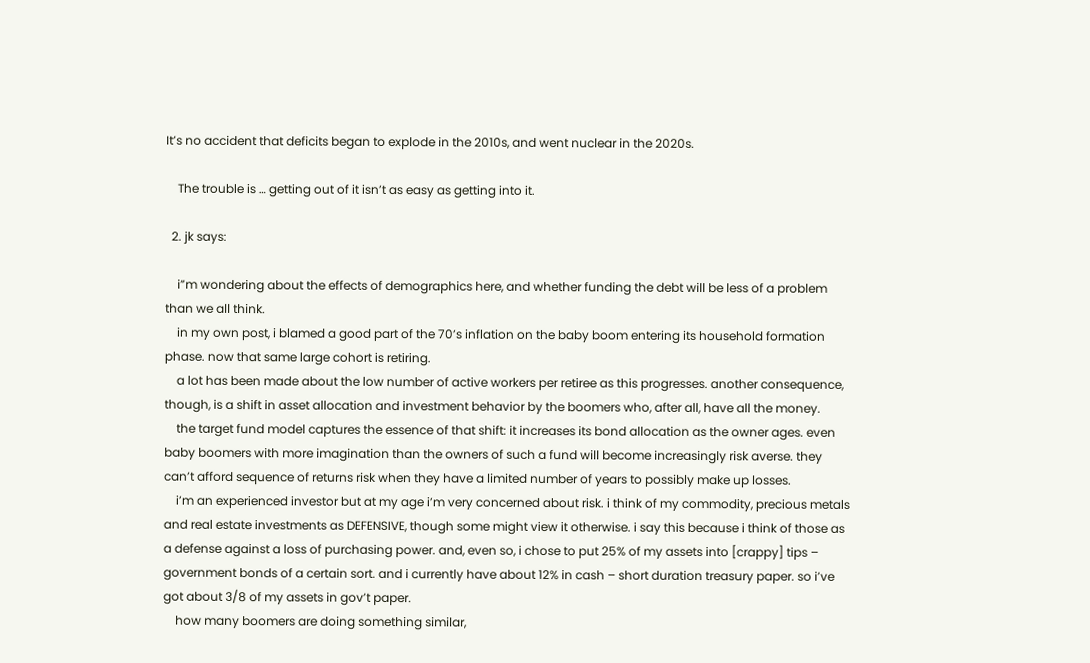It’s no accident that deficits began to explode in the 2010s, and went nuclear in the 2020s.

    The trouble is … getting out of it isn’t as easy as getting into it.

  2. jk says:

    i”m wondering about the effects of demographics here, and whether funding the debt will be less of a problem than we all think.
    in my own post, i blamed a good part of the 70’s inflation on the baby boom entering its household formation phase. now that same large cohort is retiring.
    a lot has been made about the low number of active workers per retiree as this progresses. another consequence, though, is a shift in asset allocation and investment behavior by the boomers who, after all, have all the money.
    the target fund model captures the essence of that shift: it increases its bond allocation as the owner ages. even baby boomers with more imagination than the owners of such a fund will become increasingly risk averse. they can’t afford sequence of returns risk when they have a limited number of years to possibly make up losses.
    i’m an experienced investor but at my age i’m very concerned about risk. i think of my commodity, precious metals and real estate investments as DEFENSIVE, though some might view it otherwise. i say this because i think of those as a defense against a loss of purchasing power. and, even so, i chose to put 25% of my assets into [crappy] tips – government bonds of a certain sort. and i currently have about 12% in cash – short duration treasury paper. so i’ve got about 3/8 of my assets in gov’t paper.
    how many boomers are doing something similar,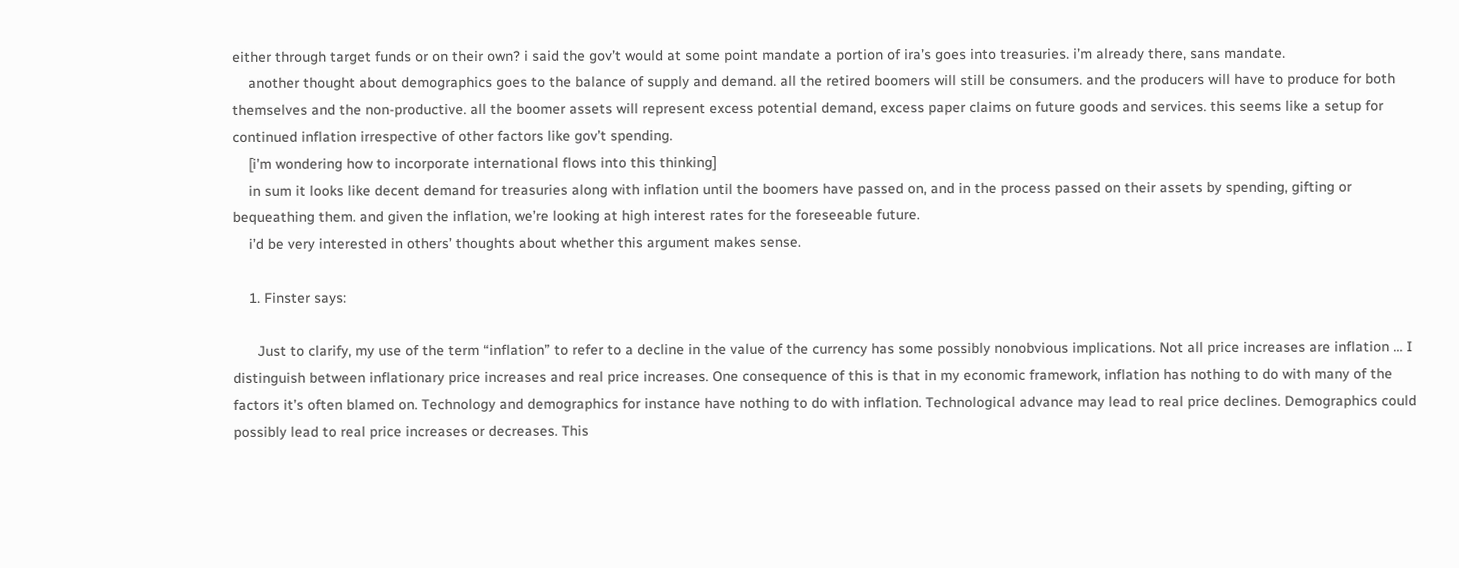either through target funds or on their own? i said the gov’t would at some point mandate a portion of ira’s goes into treasuries. i’m already there, sans mandate.
    another thought about demographics goes to the balance of supply and demand. all the retired boomers will still be consumers. and the producers will have to produce for both themselves and the non-productive. all the boomer assets will represent excess potential demand, excess paper claims on future goods and services. this seems like a setup for continued inflation irrespective of other factors like gov’t spending.
    [i’m wondering how to incorporate international flows into this thinking]
    in sum it looks like decent demand for treasuries along with inflation until the boomers have passed on, and in the process passed on their assets by spending, gifting or bequeathing them. and given the inflation, we’re looking at high interest rates for the foreseeable future.
    i’d be very interested in others’ thoughts about whether this argument makes sense.

    1. Finster says:

      Just to clarify, my use of the term “inflation” to refer to a decline in the value of the currency has some possibly nonobvious implications. Not all price increases are inflation … I distinguish between inflationary price increases and real price increases. One consequence of this is that in my economic framework, inflation has nothing to do with many of the factors it’s often blamed on. Technology and demographics for instance have nothing to do with inflation. Technological advance may lead to real price declines. Demographics could possibly lead to real price increases or decreases. This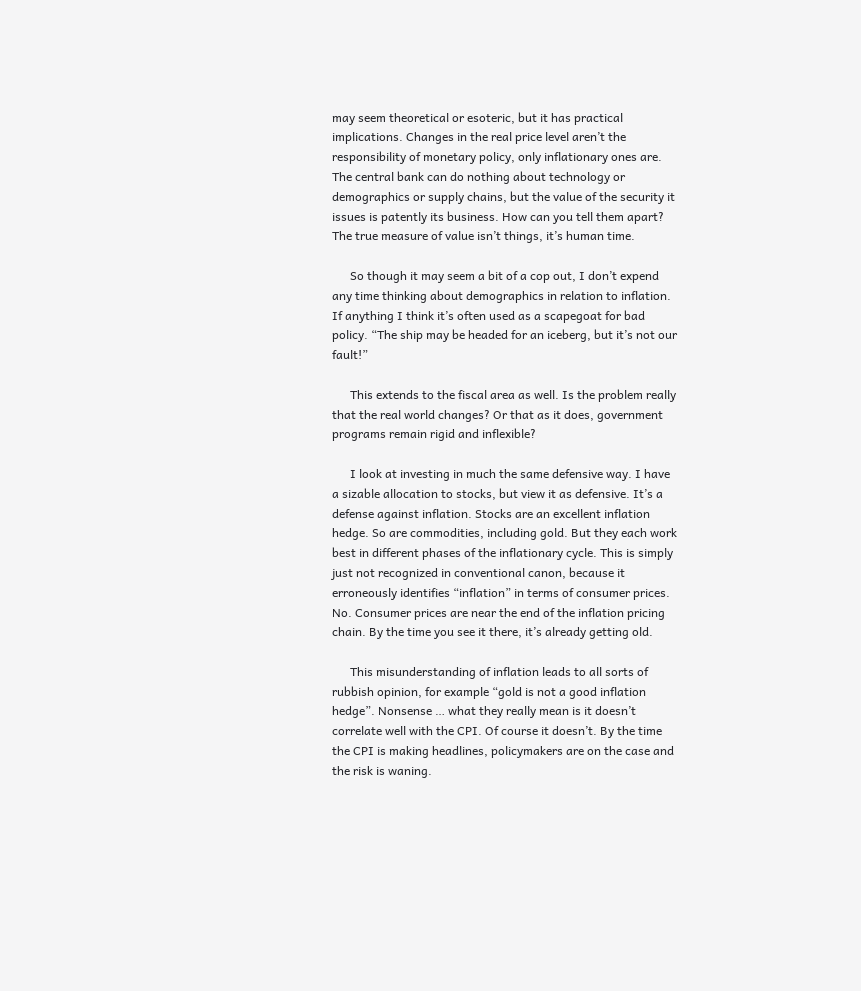may seem theoretical or esoteric, but it has practical implications. Changes in the real price level aren’t the responsibility of monetary policy, only inflationary ones are. The central bank can do nothing about technology or demographics or supply chains, but the value of the security it issues is patently its business. How can you tell them apart? The true measure of value isn’t things, it’s human time.

      So though it may seem a bit of a cop out, I don’t expend any time thinking about demographics in relation to inflation. If anything I think it’s often used as a scapegoat for bad policy. “The ship may be headed for an iceberg, but it’s not our fault!”

      This extends to the fiscal area as well. Is the problem really that the real world changes? Or that as it does, government programs remain rigid and inflexible?

      I look at investing in much the same defensive way. I have a sizable allocation to stocks, but view it as defensive. It’s a defense against inflation. Stocks are an excellent inflation hedge. So are commodities, including gold. But they each work best in different phases of the inflationary cycle. This is simply just not recognized in conventional canon, because it erroneously identifies “inflation” in terms of consumer prices. No. Consumer prices are near the end of the inflation pricing chain. By the time you see it there, it’s already getting old.

      This misunderstanding of inflation leads to all sorts of rubbish opinion, for example “gold is not a good inflation hedge”. Nonsense … what they really mean is it doesn’t correlate well with the CPI. Of course it doesn’t. By the time the CPI is making headlines, policymakers are on the case and the risk is waning.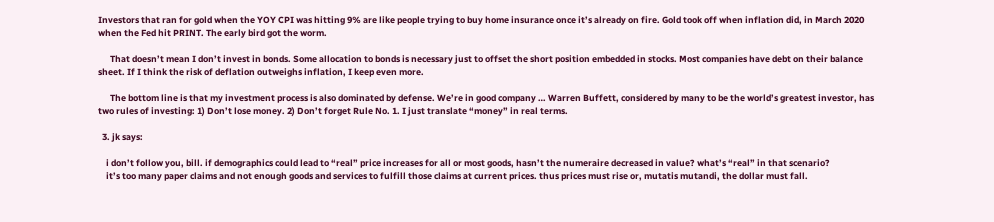Investors that ran for gold when the YOY CPI was hitting 9% are like people trying to buy home insurance once it’s already on fire. Gold took off when inflation did, in March 2020 when the Fed hit PRINT. The early bird got the worm.

      That doesn’t mean I don’t invest in bonds. Some allocation to bonds is necessary just to offset the short position embedded in stocks. Most companies have debt on their balance sheet. If I think the risk of deflation outweighs inflation, I keep even more.

      The bottom line is that my investment process is also dominated by defense. We’re in good company … Warren Buffett, considered by many to be the world’s greatest investor, has two rules of investing: 1) Don’t lose money. 2) Don’t forget Rule No. 1. I just translate “money” in real terms.

  3. jk says:

    i don’t follow you, bill. if demographics could lead to “real” price increases for all or most goods, hasn’t the numeraire decreased in value? what’s “real” in that scenario?
    it’s too many paper claims and not enough goods and services to fulfill those claims at current prices. thus prices must rise or, mutatis mutandi, the dollar must fall.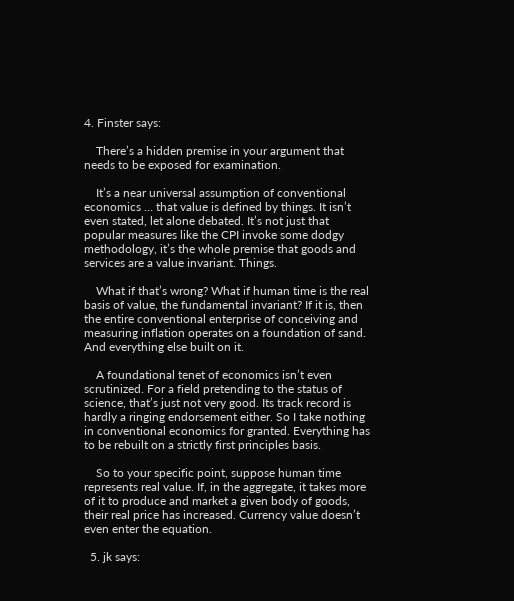4. Finster says:

    There’s a hidden premise in your argument that needs to be exposed for examination.

    It’s a near universal assumption of conventional economics … that value is defined by things. It isn’t even stated, let alone debated. It’s not just that popular measures like the CPI invoke some dodgy methodology, it’s the whole premise that goods and services are a value invariant. Things.

    What if that’s wrong? What if human time is the real basis of value, the fundamental invariant? If it is, then the entire conventional enterprise of conceiving and measuring inflation operates on a foundation of sand. And everything else built on it.

    A foundational tenet of economics isn’t even scrutinized. For a field pretending to the status of science, that’s just not very good. Its track record is hardly a ringing endorsement either. So I take nothing in conventional economics for granted. Everything has to be rebuilt on a strictly first principles basis.

    So to your specific point, suppose human time represents real value. If, in the aggregate, it takes more of it to produce and market a given body of goods, their real price has increased. Currency value doesn’t even enter the equation.

  5. jk says: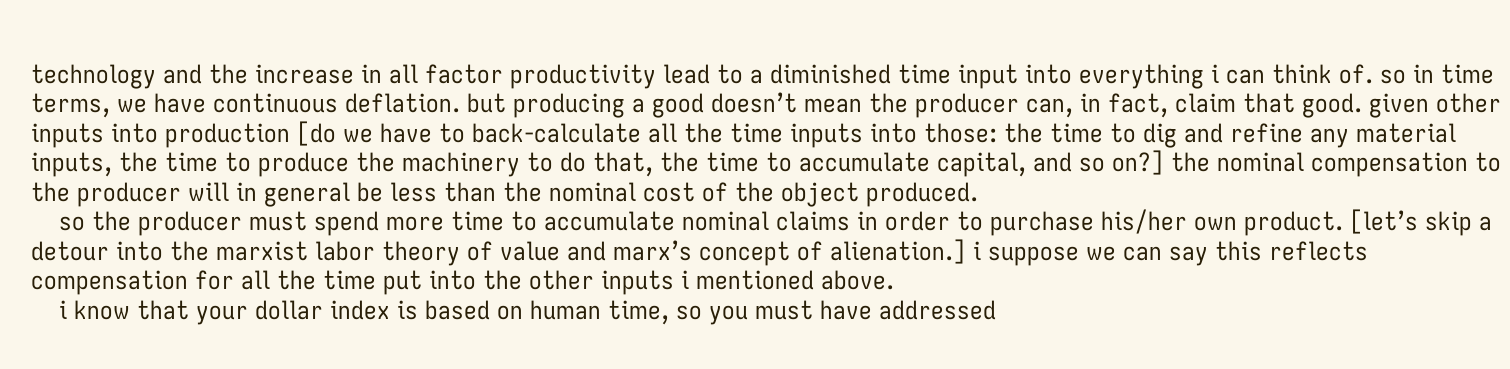technology and the increase in all factor productivity lead to a diminished time input into everything i can think of. so in time terms, we have continuous deflation. but producing a good doesn’t mean the producer can, in fact, claim that good. given other inputs into production [do we have to back-calculate all the time inputs into those: the time to dig and refine any material inputs, the time to produce the machinery to do that, the time to accumulate capital, and so on?] the nominal compensation to the producer will in general be less than the nominal cost of the object produced.
    so the producer must spend more time to accumulate nominal claims in order to purchase his/her own product. [let’s skip a detour into the marxist labor theory of value and marx’s concept of alienation.] i suppose we can say this reflects compensation for all the time put into the other inputs i mentioned above.
    i know that your dollar index is based on human time, so you must have addressed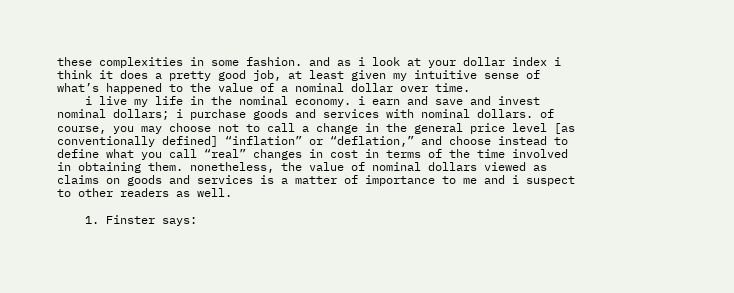these complexities in some fashion. and as i look at your dollar index i think it does a pretty good job, at least given my intuitive sense of what’s happened to the value of a nominal dollar over time.
    i live my life in the nominal economy. i earn and save and invest nominal dollars; i purchase goods and services with nominal dollars. of course, you may choose not to call a change in the general price level [as conventionally defined] “inflation” or “deflation,” and choose instead to define what you call “real” changes in cost in terms of the time involved in obtaining them. nonetheless, the value of nominal dollars viewed as claims on goods and services is a matter of importance to me and i suspect to other readers as well.

    1. Finster says: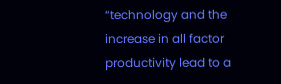“technology and the increase in all factor productivity lead to a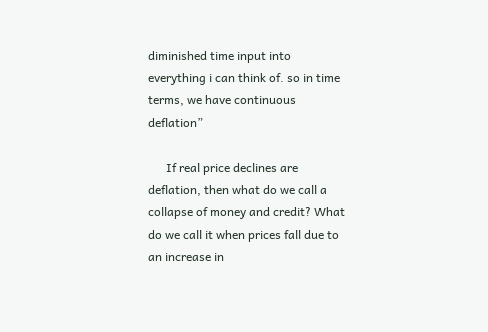diminished time input into everything i can think of. so in time terms, we have continuous deflation”

      If real price declines are deflation, then what do we call a collapse of money and credit? What do we call it when prices fall due to an increase in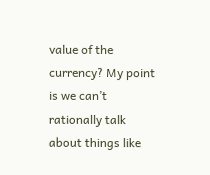value of the currency? My point is we can’t rationally talk about things like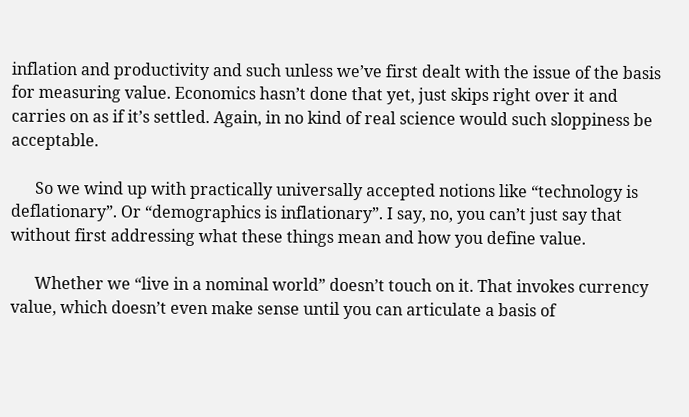inflation and productivity and such unless we’ve first dealt with the issue of the basis for measuring value. Economics hasn’t done that yet, just skips right over it and carries on as if it’s settled. Again, in no kind of real science would such sloppiness be acceptable.

      So we wind up with practically universally accepted notions like “technology is deflationary”. Or “demographics is inflationary”. I say, no, you can’t just say that without first addressing what these things mean and how you define value.

      Whether we “live in a nominal world” doesn’t touch on it. That invokes currency value, which doesn’t even make sense until you can articulate a basis of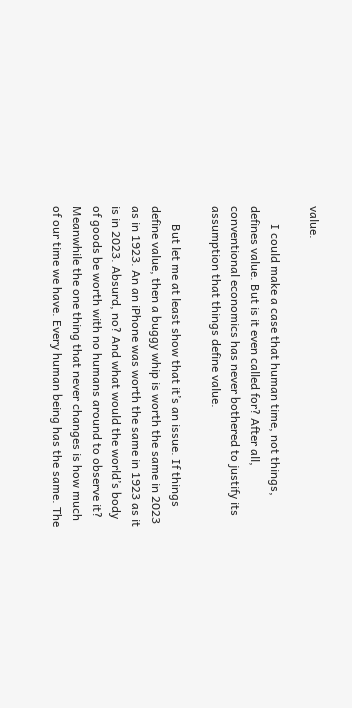value.

      I could make a case that human time, not things, defines value. But is it even called for? After all, conventional economics has never bothered to justify its assumption that things define value.

      But let me at least show that it’s an issue. If things define value, then a buggy whip is worth the same in 2023 as in 1923. An an iPhone was worth the same in 1923 as it is in 2023. Absurd, no? And what would the world’s body of goods be worth with no humans around to observe it? Meanwhile the one thing that never changes is how much of our time we have. Every human being has the same. The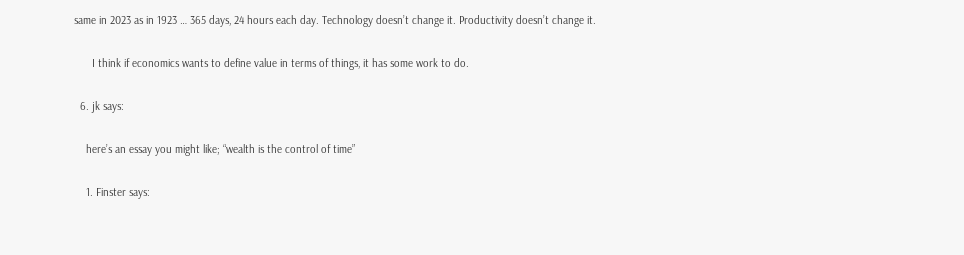same in 2023 as in 1923 … 365 days, 24 hours each day. Technology doesn’t change it. Productivity doesn’t change it.

      I think if economics wants to define value in terms of things, it has some work to do.

  6. jk says:

    here’s an essay you might like; “wealth is the control of time”

    1. Finster says: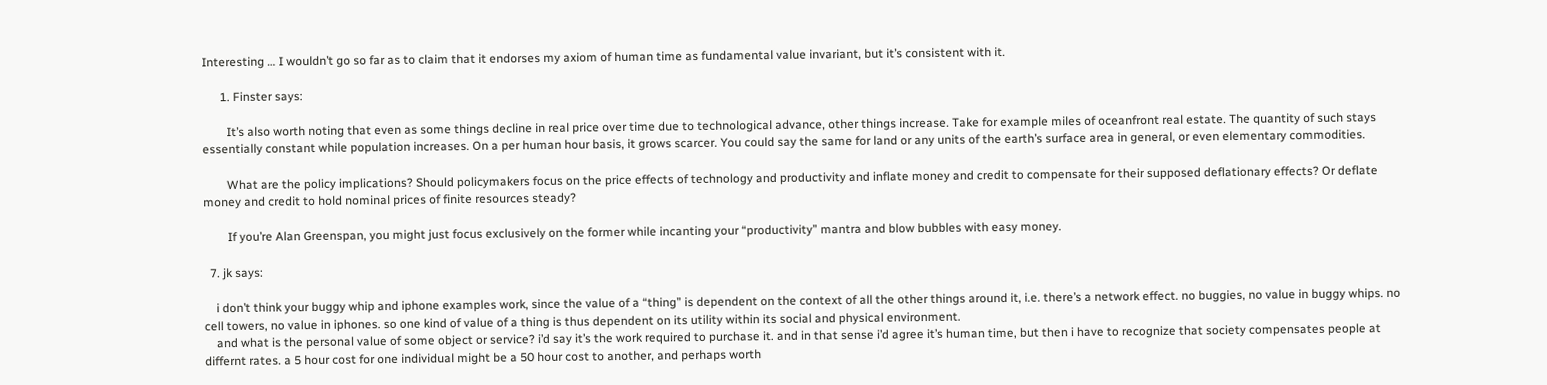Interesting … I wouldn’t go so far as to claim that it endorses my axiom of human time as fundamental value invariant, but it’s consistent with it.

      1. Finster says:

        It’s also worth noting that even as some things decline in real price over time due to technological advance, other things increase. Take for example miles of oceanfront real estate. The quantity of such stays essentially constant while population increases. On a per human hour basis, it grows scarcer. You could say the same for land or any units of the earth’s surface area in general, or even elementary commodities.

        What are the policy implications? Should policymakers focus on the price effects of technology and productivity and inflate money and credit to compensate for their supposed deflationary effects? Or deflate money and credit to hold nominal prices of finite resources steady?

        If you’re Alan Greenspan, you might just focus exclusively on the former while incanting your “productivity” mantra and blow bubbles with easy money.

  7. jk says:

    i don’t think your buggy whip and iphone examples work, since the value of a “thing” is dependent on the context of all the other things around it, i.e. there’s a network effect. no buggies, no value in buggy whips. no cell towers, no value in iphones. so one kind of value of a thing is thus dependent on its utility within its social and physical environment.
    and what is the personal value of some object or service? i’d say it’s the work required to purchase it. and in that sense i’d agree it’s human time, but then i have to recognize that society compensates people at differnt rates. a 5 hour cost for one individual might be a 50 hour cost to another, and perhaps worth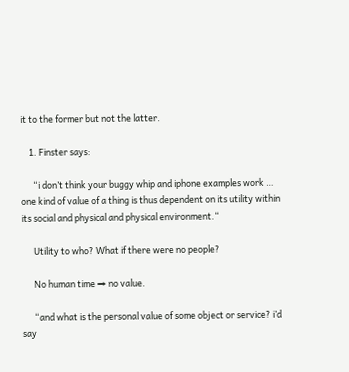it to the former but not the latter.

    1. Finster says:

      “i don’t think your buggy whip and iphone examples work … one kind of value of a thing is thus dependent on its utility within its social and physical and physical environment.“

      Utility to who? What if there were no people?

      No human time ⇒ no value.

      “and what is the personal value of some object or service? i’d say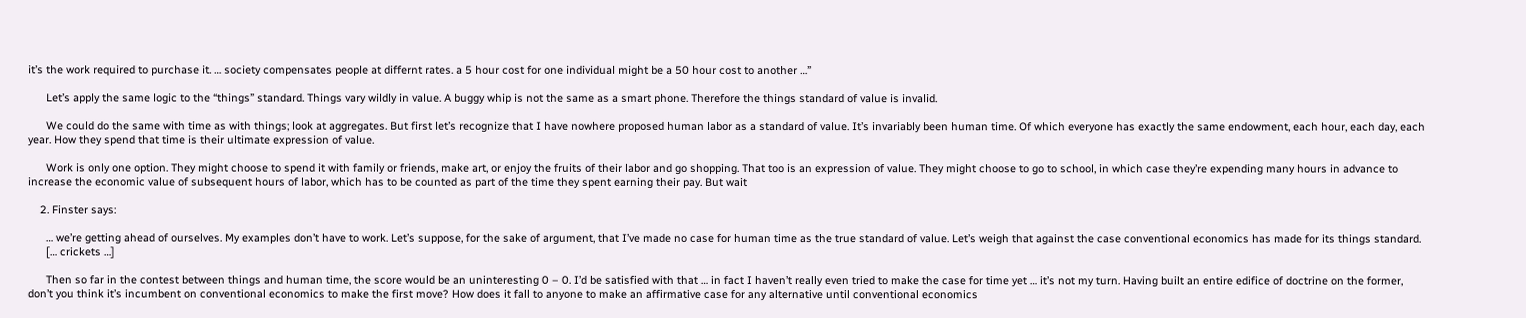it’s the work required to purchase it. … society compensates people at differnt rates. a 5 hour cost for one individual might be a 50 hour cost to another …”

      Let’s apply the same logic to the “things” standard. Things vary wildly in value. A buggy whip is not the same as a smart phone. Therefore the things standard of value is invalid.

      We could do the same with time as with things; look at aggregates. But first let’s recognize that I have nowhere proposed human labor as a standard of value. It’s invariably been human time. Of which everyone has exactly the same endowment, each hour, each day, each year. How they spend that time is their ultimate expression of value.

      Work is only one option. They might choose to spend it with family or friends, make art, or enjoy the fruits of their labor and go shopping. That too is an expression of value. They might choose to go to school, in which case they’re expending many hours in advance to increase the economic value of subsequent hours of labor, which has to be counted as part of the time they spent earning their pay. But wait

    2. Finster says:

      … we’re getting ahead of ourselves. My examples don’t have to work. Let’s suppose, for the sake of argument, that I’ve made no case for human time as the true standard of value. Let’s weigh that against the case conventional economics has made for its things standard.
      [… crickets …]

      Then so far in the contest between things and human time, the score would be an uninteresting 0 – 0. I’d be satisfied with that … in fact I haven’t really even tried to make the case for time yet … it’s not my turn. Having built an entire edifice of doctrine on the former, don’t you think it’s incumbent on conventional economics to make the first move? How does it fall to anyone to make an affirmative case for any alternative until conventional economics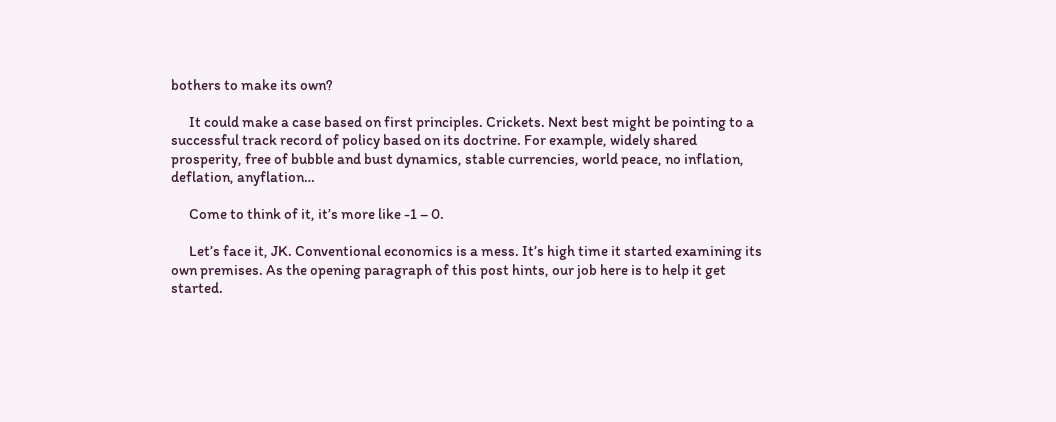bothers to make its own?

      It could make a case based on first principles. Crickets. Next best might be pointing to a successful track record of policy based on its doctrine. For example, widely shared prosperity, free of bubble and bust dynamics, stable currencies, world peace, no inflation, deflation, anyflation…

      Come to think of it, it’s more like -1 – 0.

      Let’s face it, JK. Conventional economics is a mess. It’s high time it started examining its own premises. As the opening paragraph of this post hints, our job here is to help it get started.